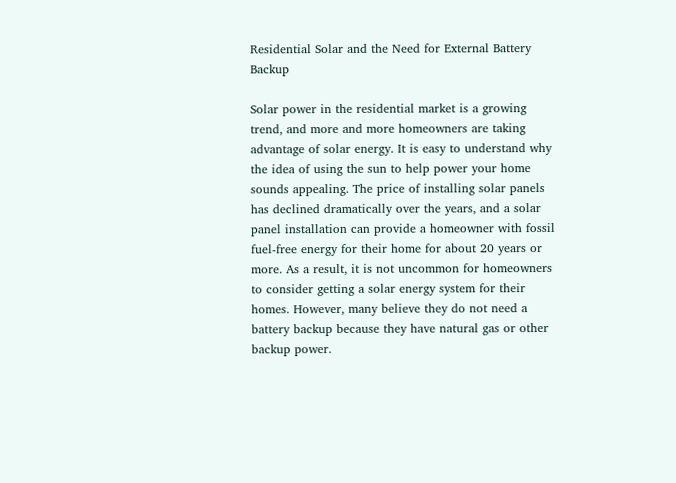Residential Solar and the Need for External Battery Backup

Solar power in the residential market is a growing trend, and more and more homeowners are taking advantage of solar energy. It is easy to understand why the idea of using the sun to help power your home sounds appealing. The price of installing solar panels has declined dramatically over the years, and a solar panel installation can provide a homeowner with fossil fuel-free energy for their home for about 20 years or more. As a result, it is not uncommon for homeowners to consider getting a solar energy system for their homes. However, many believe they do not need a battery backup because they have natural gas or other backup power.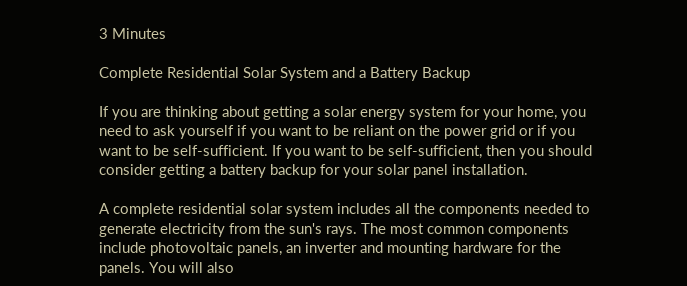3 Minutes

Complete Residential Solar System and a Battery Backup

If you are thinking about getting a solar energy system for your home, you need to ask yourself if you want to be reliant on the power grid or if you want to be self-sufficient. If you want to be self-sufficient, then you should consider getting a battery backup for your solar panel installation.

A complete residential solar system includes all the components needed to generate electricity from the sun's rays. The most common components include photovoltaic panels, an inverter and mounting hardware for the panels. You will also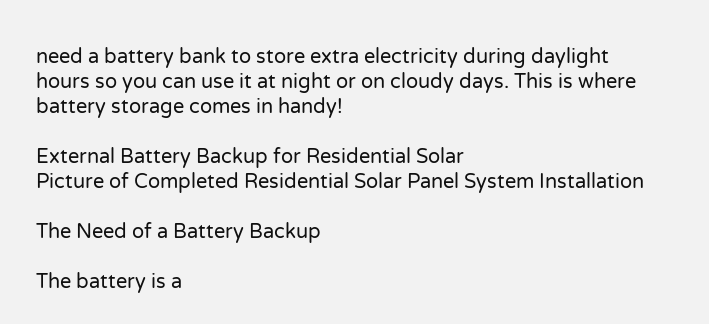need a battery bank to store extra electricity during daylight hours so you can use it at night or on cloudy days. This is where battery storage comes in handy!

External Battery Backup for Residential Solar
Picture of Completed Residential Solar Panel System Installation

The Need of a Battery Backup

The battery is a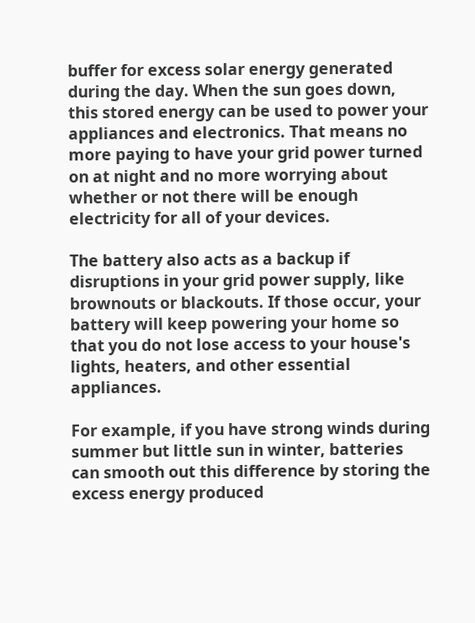buffer for excess solar energy generated during the day. When the sun goes down, this stored energy can be used to power your appliances and electronics. That means no more paying to have your grid power turned on at night and no more worrying about whether or not there will be enough electricity for all of your devices.

The battery also acts as a backup if disruptions in your grid power supply, like brownouts or blackouts. If those occur, your battery will keep powering your home so that you do not lose access to your house's lights, heaters, and other essential appliances.

For example, if you have strong winds during summer but little sun in winter, batteries can smooth out this difference by storing the excess energy produced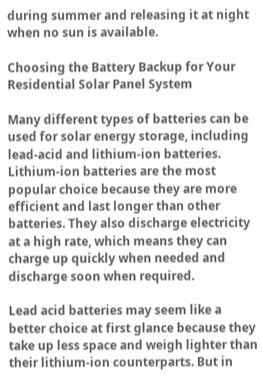during summer and releasing it at night when no sun is available.

Choosing the Battery Backup for Your Residential Solar Panel System

Many different types of batteries can be used for solar energy storage, including lead-acid and lithium-ion batteries. Lithium-ion batteries are the most popular choice because they are more efficient and last longer than other batteries. They also discharge electricity at a high rate, which means they can charge up quickly when needed and discharge soon when required.

Lead acid batteries may seem like a better choice at first glance because they take up less space and weigh lighter than their lithium-ion counterparts. But in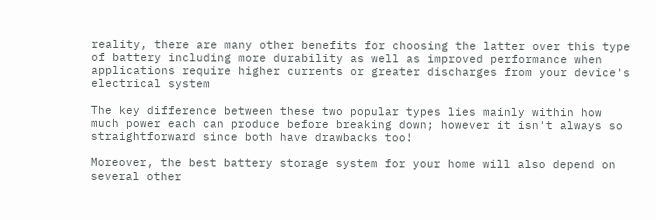reality, there are many other benefits for choosing the latter over this type of battery including more durability as well as improved performance when applications require higher currents or greater discharges from your device's electrical system

The key difference between these two popular types lies mainly within how much power each can produce before breaking down; however it isn't always so straightforward since both have drawbacks too!

Moreover, the best battery storage system for your home will also depend on several other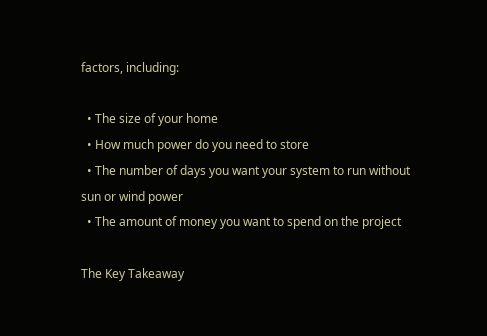factors, including:

  • The size of your home
  • How much power do you need to store
  • The number of days you want your system to run without sun or wind power
  • The amount of money you want to spend on the project

The Key Takeaway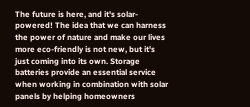The future is here, and it's solar-powered! The idea that we can harness the power of nature and make our lives more eco-friendly is not new, but it's just coming into its own. Storage batteries provide an essential service when working in combination with solar panels by helping homeowners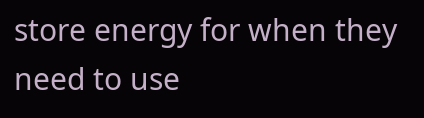store energy for when they need to use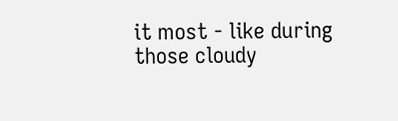it most - like during those cloudy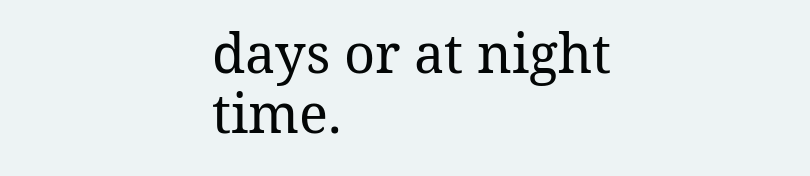days or at night time.